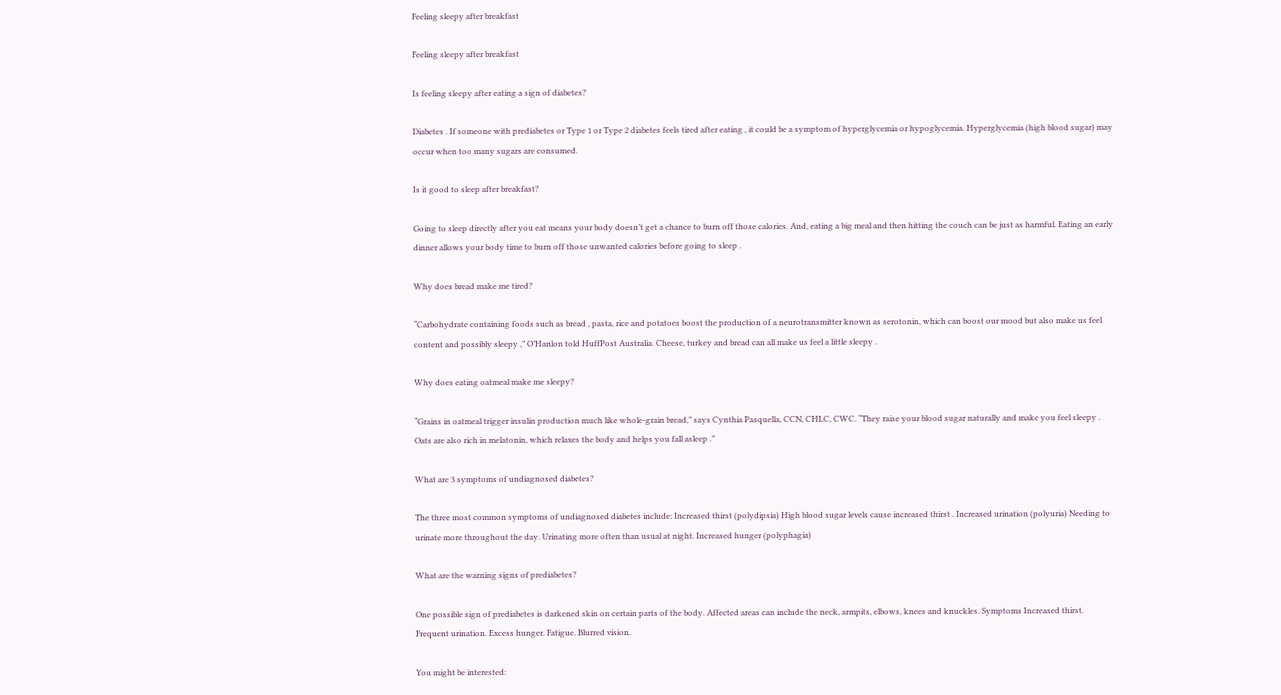Feeling sleepy after breakfast

Feeling sleepy after breakfast

Is feeling sleepy after eating a sign of diabetes?

Diabetes . If someone with prediabetes or Type 1 or Type 2 diabetes feels tired after eating , it could be a symptom of hyperglycemia or hypoglycemia. Hyperglycemia (high blood sugar) may occur when too many sugars are consumed.

Is it good to sleep after breakfast?

Going to sleep directly after you eat means your body doesn’t get a chance to burn off those calories. And, eating a big meal and then hitting the couch can be just as harmful. Eating an early dinner allows your body time to burn off those unwanted calories before going to sleep .

Why does bread make me tired?

“Carbohydrate containing foods such as bread , pasta, rice and potatoes boost the production of a neurotransmitter known as serotonin, which can boost our mood but also make us feel content and possibly sleepy ,” O’Hanlon told HuffPost Australia. Cheese, turkey and bread can all make us feel a little sleepy .

Why does eating oatmeal make me sleepy?

“Grains in oatmeal trigger insulin production much like whole-grain bread,” says Cynthia Pasquella, CCN, CHLC, CWC. “They raise your blood sugar naturally and make you feel sleepy . Oats are also rich in melatonin, which relaxes the body and helps you fall asleep .”

What are 3 symptoms of undiagnosed diabetes?

The three most common symptoms of undiagnosed diabetes include: Increased thirst (polydipsia) High blood sugar levels cause increased thirst . Increased urination (polyuria) Needing to urinate more throughout the day. Urinating more often than usual at night. Increased hunger (polyphagia)

What are the warning signs of prediabetes?

One possible sign of prediabetes is darkened skin on certain parts of the body. Affected areas can include the neck, armpits, elbows, knees and knuckles. Symptoms Increased thirst. Frequent urination. Excess hunger. Fatigue. Blurred vision.

You might be interested: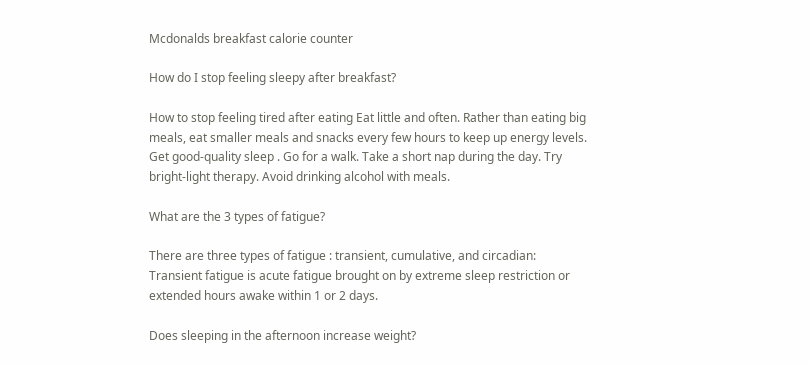Mcdonalds breakfast calorie counter

How do I stop feeling sleepy after breakfast?

How to stop feeling tired after eating Eat little and often. Rather than eating big meals, eat smaller meals and snacks every few hours to keep up energy levels. Get good-quality sleep . Go for a walk. Take a short nap during the day. Try bright-light therapy. Avoid drinking alcohol with meals.

What are the 3 types of fatigue?

There are three types of fatigue : transient, cumulative, and circadian: Transient fatigue is acute fatigue brought on by extreme sleep restriction or extended hours awake within 1 or 2 days.

Does sleeping in the afternoon increase weight?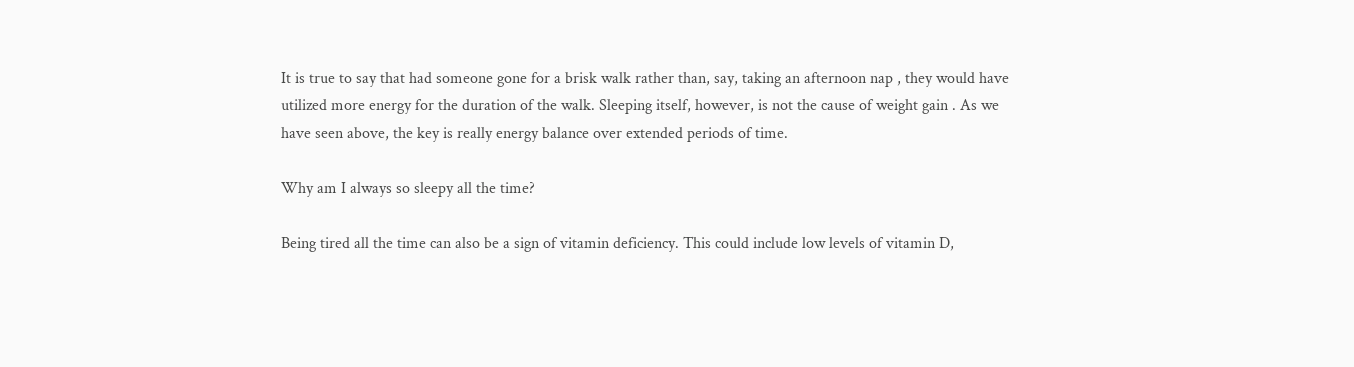It is true to say that had someone gone for a brisk walk rather than, say, taking an afternoon nap , they would have utilized more energy for the duration of the walk. Sleeping itself, however, is not the cause of weight gain . As we have seen above, the key is really energy balance over extended periods of time.

Why am I always so sleepy all the time?

Being tired all the time can also be a sign of vitamin deficiency. This could include low levels of vitamin D,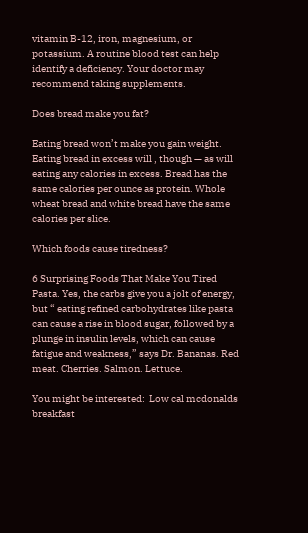vitamin B-12, iron, magnesium, or potassium. A routine blood test can help identify a deficiency. Your doctor may recommend taking supplements.

Does bread make you fat?

Eating bread won’t make you gain weight. Eating bread in excess will , though — as will eating any calories in excess. Bread has the same calories per ounce as protein. Whole wheat bread and white bread have the same calories per slice.

Which foods cause tiredness?

6 Surprising Foods That Make You Tired Pasta. Yes, the carbs give you a jolt of energy, but “ eating refined carbohydrates like pasta can cause a rise in blood sugar, followed by a plunge in insulin levels, which can cause fatigue and weakness,” says Dr. Bananas. Red meat. Cherries. Salmon. Lettuce.

You might be interested:  Low cal mcdonalds breakfast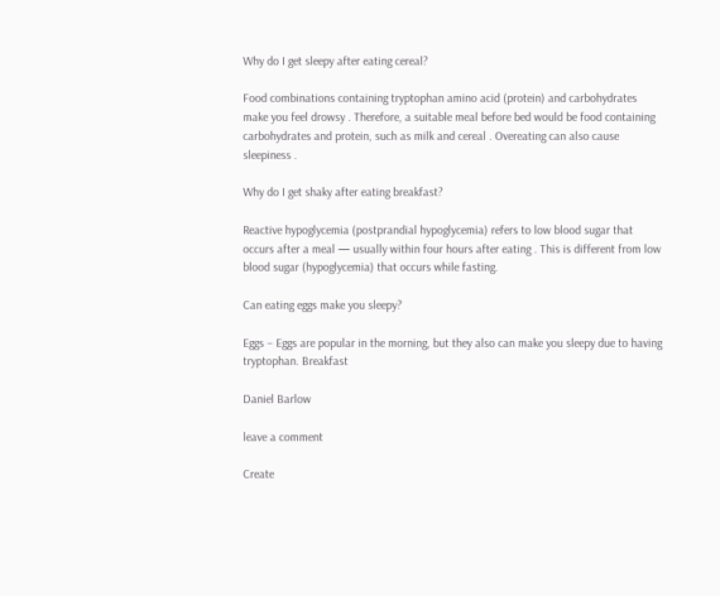Why do I get sleepy after eating cereal?

Food combinations containing tryptophan amino acid (protein) and carbohydrates make you feel drowsy . Therefore, a suitable meal before bed would be food containing carbohydrates and protein, such as milk and cereal . Overeating can also cause sleepiness .

Why do I get shaky after eating breakfast?

Reactive hypoglycemia (postprandial hypoglycemia) refers to low blood sugar that occurs after a meal — usually within four hours after eating . This is different from low blood sugar (hypoglycemia) that occurs while fasting.

Can eating eggs make you sleepy?

Eggs – Eggs are popular in the morning, but they also can make you sleepy due to having tryptophan. Breakfast

Daniel Barlow

leave a comment

Create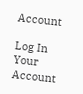Account

Log In Your Account